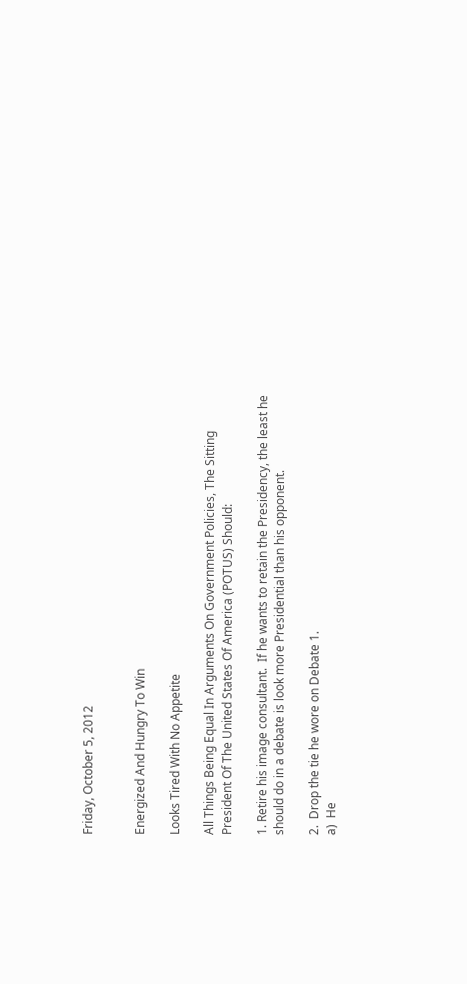Friday, October 5, 2012


Energized And Hungry To Win

Looks Tired With No Appetite

All Things Being Equal In Arguments On Government Policies, The Sitting President Of The United States Of America (POTUS) Should:

1. Retire his image consultant.  If he wants to retain the Presidency, the least he should do in a debate is look more Presidential than his opponent.

2.  Drop the tie he wore on Debate 1.
a)  He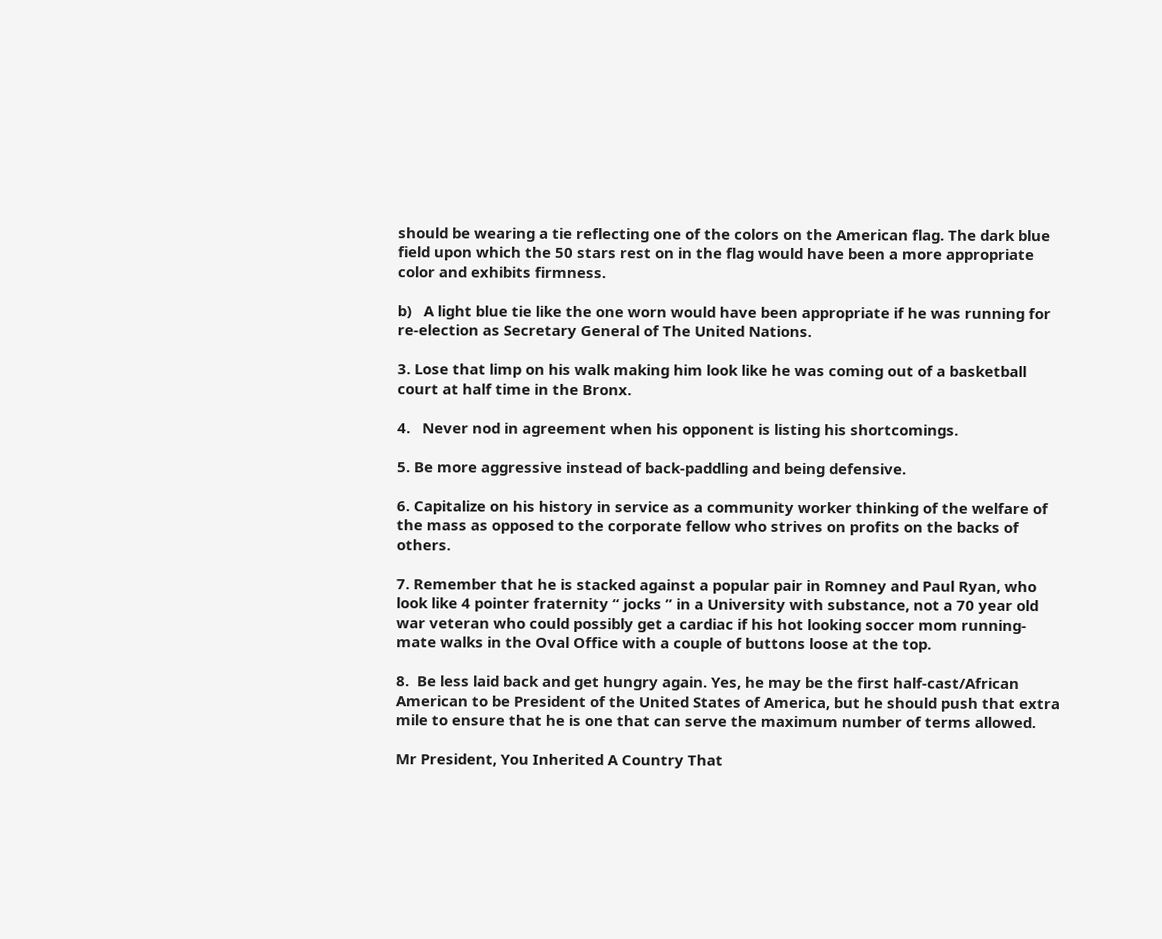should be wearing a tie reflecting one of the colors on the American flag. The dark blue field upon which the 50 stars rest on in the flag would have been a more appropriate color and exhibits firmness.

b)   A light blue tie like the one worn would have been appropriate if he was running for re-election as Secretary General of The United Nations.

3. Lose that limp on his walk making him look like he was coming out of a basketball court at half time in the Bronx.

4.   Never nod in agreement when his opponent is listing his shortcomings.

5. Be more aggressive instead of back-paddling and being defensive.

6. Capitalize on his history in service as a community worker thinking of the welfare of the mass as opposed to the corporate fellow who strives on profits on the backs of others.

7. Remember that he is stacked against a popular pair in Romney and Paul Ryan, who look like 4 pointer fraternity “ jocks ” in a University with substance, not a 70 year old war veteran who could possibly get a cardiac if his hot looking soccer mom running-mate walks in the Oval Office with a couple of buttons loose at the top.

8.  Be less laid back and get hungry again. Yes, he may be the first half-cast/African American to be President of the United States of America, but he should push that extra mile to ensure that he is one that can serve the maximum number of terms allowed.

Mr President, You Inherited A Country That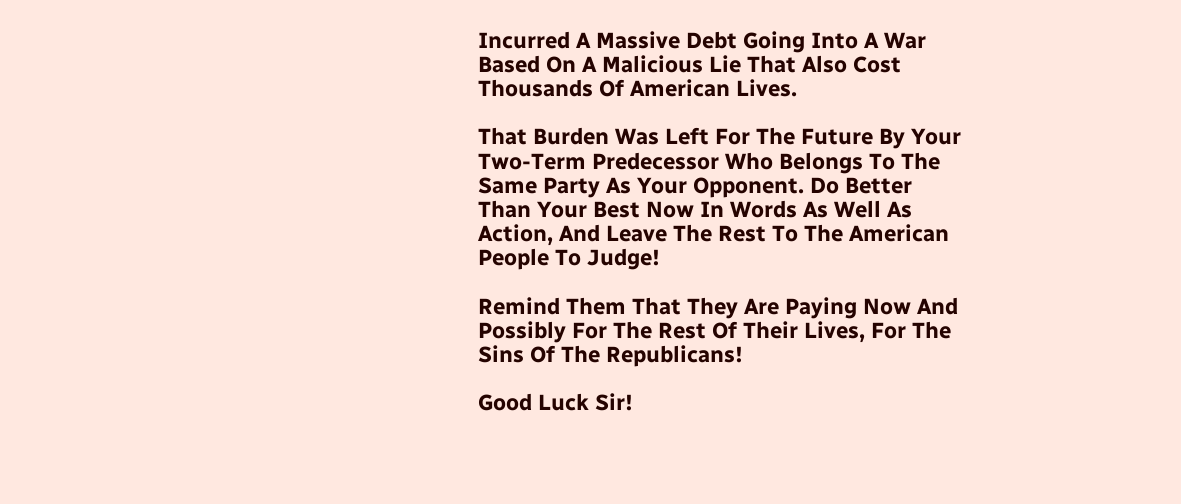Incurred A Massive Debt Going Into A War Based On A Malicious Lie That Also Cost Thousands Of American Lives.

That Burden Was Left For The Future By Your Two-Term Predecessor Who Belongs To The Same Party As Your Opponent. Do Better Than Your Best Now In Words As Well As Action, And Leave The Rest To The American People To Judge!

Remind Them That They Are Paying Now And Possibly For The Rest Of Their Lives, For The Sins Of The Republicans!

Good Luck Sir!